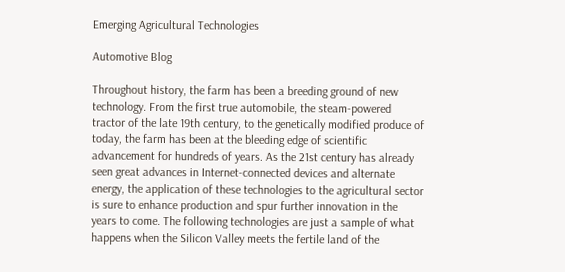Emerging Agricultural Technologies

Automotive Blog

Throughout history, the farm has been a breeding ground of new technology. From the first true automobile, the steam-powered tractor of the late 19th century, to the genetically modified produce of today, the farm has been at the bleeding edge of scientific advancement for hundreds of years. As the 21st century has already seen great advances in Internet-connected devices and alternate energy, the application of these technologies to the agricultural sector is sure to enhance production and spur further innovation in the years to come. The following technologies are just a sample of what happens when the Silicon Valley meets the fertile land of the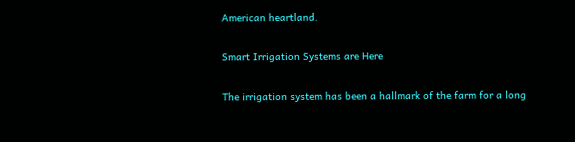American heartland.

Smart Irrigation Systems are Here

The irrigation system has been a hallmark of the farm for a long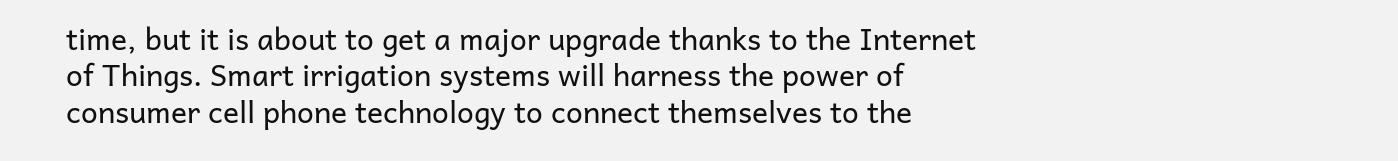time, but it is about to get a major upgrade thanks to the Internet of Things. Smart irrigation systems will harness the power of consumer cell phone technology to connect themselves to the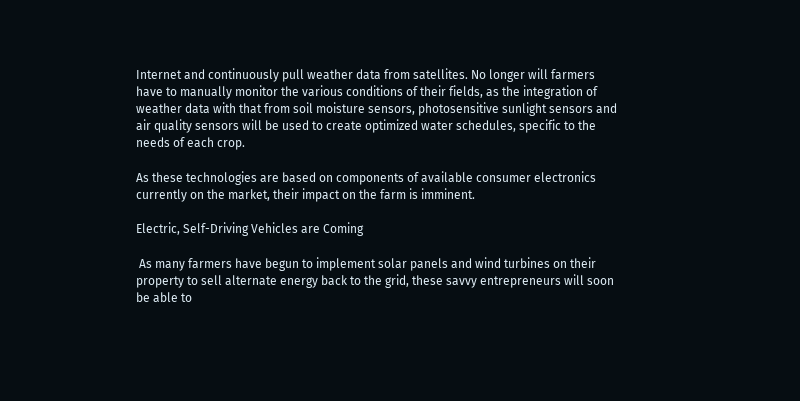Internet and continuously pull weather data from satellites. No longer will farmers have to manually monitor the various conditions of their fields, as the integration of weather data with that from soil moisture sensors, photosensitive sunlight sensors and air quality sensors will be used to create optimized water schedules, specific to the needs of each crop.

As these technologies are based on components of available consumer electronics currently on the market, their impact on the farm is imminent.

Electric, Self-Driving Vehicles are Coming

 As many farmers have begun to implement solar panels and wind turbines on their property to sell alternate energy back to the grid, these savvy entrepreneurs will soon be able to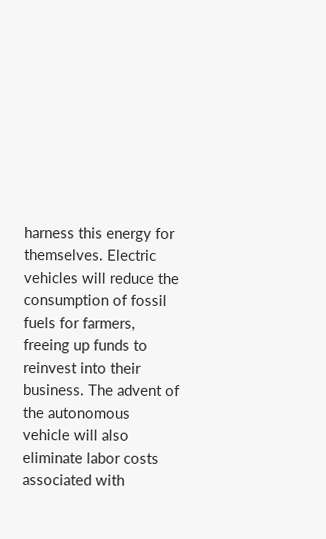harness this energy for themselves. Electric vehicles will reduce the consumption of fossil fuels for farmers, freeing up funds to reinvest into their business. The advent of the autonomous vehicle will also eliminate labor costs associated with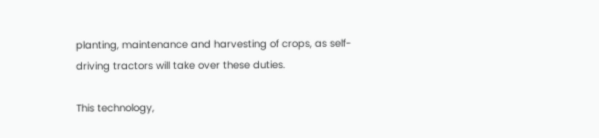planting, maintenance and harvesting of crops, as self-driving tractors will take over these duties.

This technology,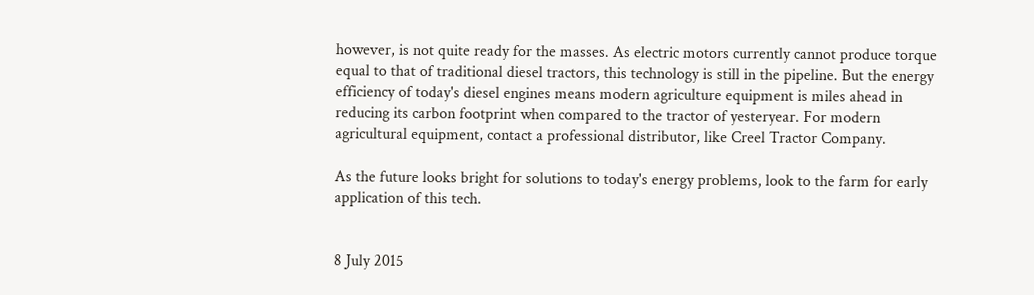however, is not quite ready for the masses. As electric motors currently cannot produce torque equal to that of traditional diesel tractors, this technology is still in the pipeline. But the energy efficiency of today's diesel engines means modern agriculture equipment is miles ahead in reducing its carbon footprint when compared to the tractor of yesteryear. For modern agricultural equipment, contact a professional distributor, like Creel Tractor Company.

As the future looks bright for solutions to today's energy problems, look to the farm for early application of this tech.


8 July 2015